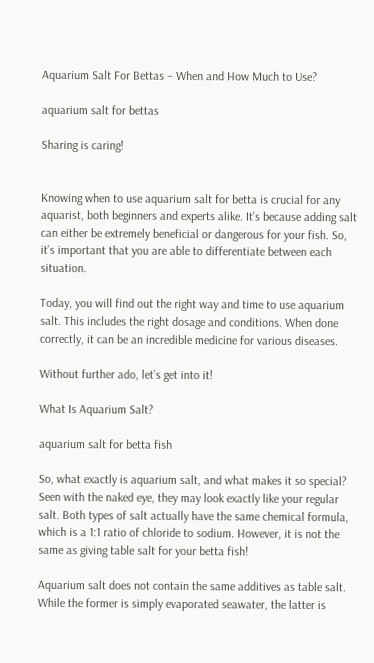Aquarium Salt For Bettas – When and How Much to Use?

aquarium salt for bettas

Sharing is caring!


Knowing when to use aquarium salt for betta is crucial for any aquarist, both beginners and experts alike. It’s because adding salt can either be extremely beneficial or dangerous for your fish. So, it’s important that you are able to differentiate between each situation.

Today, you will find out the right way and time to use aquarium salt. This includes the right dosage and conditions. When done correctly, it can be an incredible medicine for various diseases.

Without further ado, let’s get into it!

What Is Aquarium Salt?

aquarium salt for betta fish

So, what exactly is aquarium salt, and what makes it so special? Seen with the naked eye, they may look exactly like your regular salt. Both types of salt actually have the same chemical formula, which is a 1:1 ratio of chloride to sodium. However, it is not the same as giving table salt for your betta fish!

Aquarium salt does not contain the same additives as table salt. While the former is simply evaporated seawater, the latter is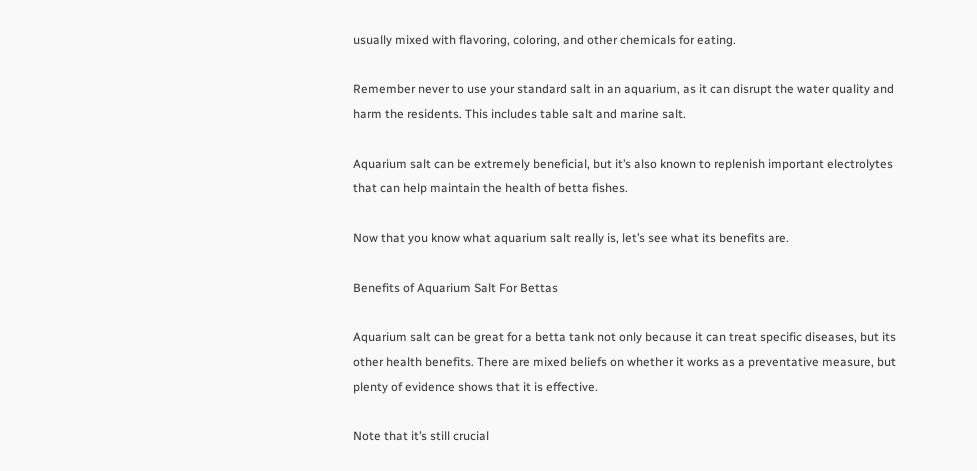usually mixed with flavoring, coloring, and other chemicals for eating.

Remember never to use your standard salt in an aquarium, as it can disrupt the water quality and harm the residents. This includes table salt and marine salt.

Aquarium salt can be extremely beneficial, but it’s also known to replenish important electrolytes that can help maintain the health of betta fishes.

Now that you know what aquarium salt really is, let’s see what its benefits are.

Benefits of Aquarium Salt For Bettas

Aquarium salt can be great for a betta tank not only because it can treat specific diseases, but its other health benefits. There are mixed beliefs on whether it works as a preventative measure, but plenty of evidence shows that it is effective.

Note that it’s still crucial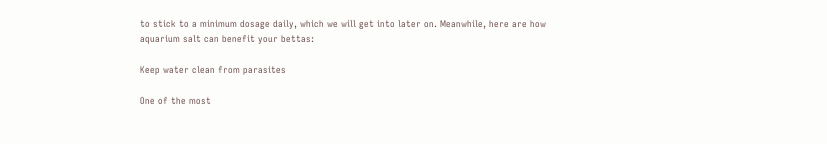to stick to a minimum dosage daily, which we will get into later on. Meanwhile, here are how aquarium salt can benefit your bettas:

Keep water clean from parasites

One of the most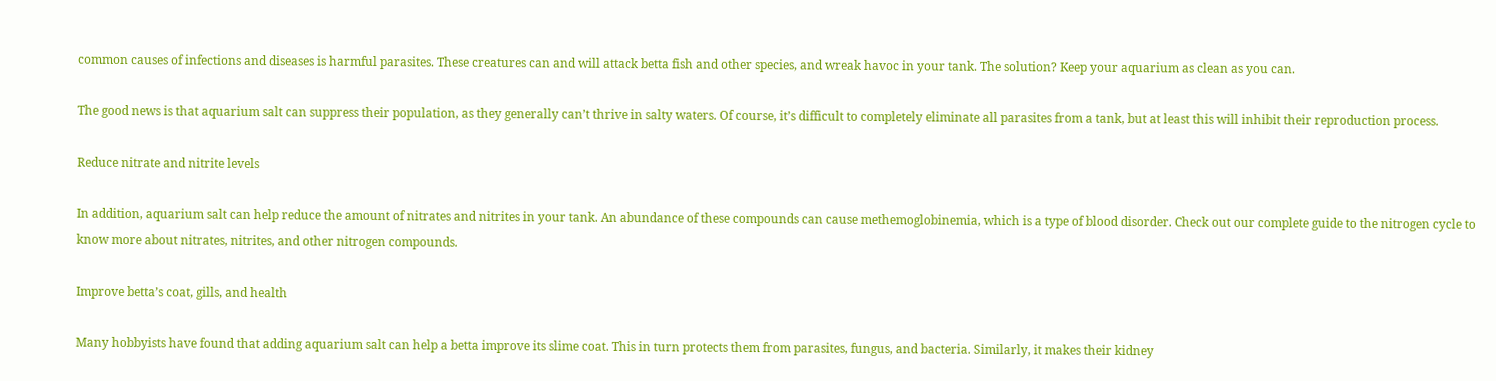common causes of infections and diseases is harmful parasites. These creatures can and will attack betta fish and other species, and wreak havoc in your tank. The solution? Keep your aquarium as clean as you can.

The good news is that aquarium salt can suppress their population, as they generally can’t thrive in salty waters. Of course, it’s difficult to completely eliminate all parasites from a tank, but at least this will inhibit their reproduction process.

Reduce nitrate and nitrite levels

In addition, aquarium salt can help reduce the amount of nitrates and nitrites in your tank. An abundance of these compounds can cause methemoglobinemia, which is a type of blood disorder. Check out our complete guide to the nitrogen cycle to know more about nitrates, nitrites, and other nitrogen compounds.

Improve betta’s coat, gills, and health

Many hobbyists have found that adding aquarium salt can help a betta improve its slime coat. This in turn protects them from parasites, fungus, and bacteria. Similarly, it makes their kidney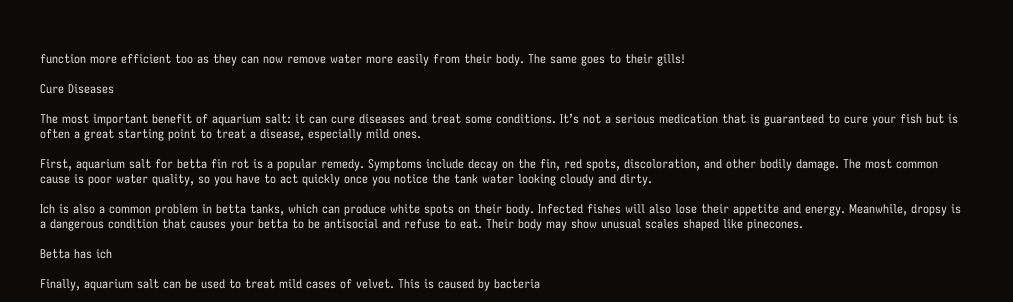function more efficient too as they can now remove water more easily from their body. The same goes to their gills!

Cure Diseases

The most important benefit of aquarium salt: it can cure diseases and treat some conditions. It’s not a serious medication that is guaranteed to cure your fish but is often a great starting point to treat a disease, especially mild ones.

First, aquarium salt for betta fin rot is a popular remedy. Symptoms include decay on the fin, red spots, discoloration, and other bodily damage. The most common cause is poor water quality, so you have to act quickly once you notice the tank water looking cloudy and dirty.

Ich is also a common problem in betta tanks, which can produce white spots on their body. Infected fishes will also lose their appetite and energy. Meanwhile, dropsy is a dangerous condition that causes your betta to be antisocial and refuse to eat. Their body may show unusual scales shaped like pinecones.

Betta has ich

Finally, aquarium salt can be used to treat mild cases of velvet. This is caused by bacteria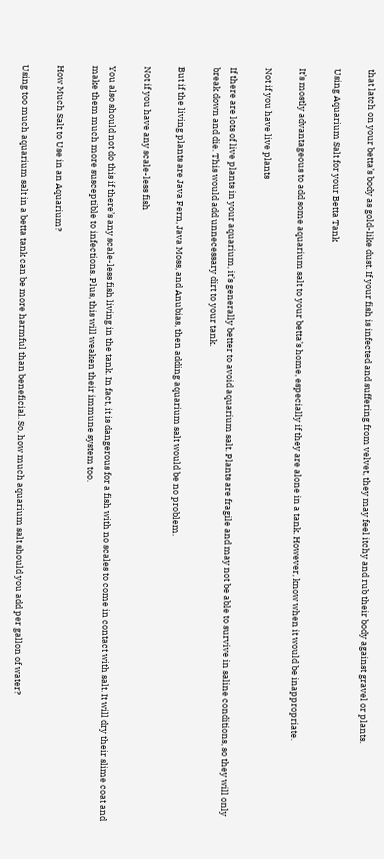that latch on your betta’s body as gold-like dust. If your fish is infected and suffering from velvet, they may feel itchy and rub their body against gravel or plants.

Using Aquarium Salt for your Betta Tank

It’s mostly advantageous to add some aquarium salt to your betta’s home, especially if they are alone in a tank. However, know when it would be inappropriate.

Not if you have live plants

If there are lots of live plants in your aquarium, it’s generally better to avoid aquarium salt. Plants are fragile and may not be able to survive in saline conditions, so they will only break down and die. This would add unnecessary dirt to your tank.

But if the living plants are Java Fern, Java Moss, and Anubias, then adding aquarium salt would be no problem.

Not if you have any scale-less fish

You also should not do this if there’s any scale-less fish living in the tank. In fact, it is dangerous for a fish with no scales to come in contact with salt. It will dry their slime coat and make them much more susceptible to infections. Plus, this will weaken their immune system too.

How Much Salt to Use in an Aquarium?

Using too much aquarium salt in a betta tank can be more harmful than beneficial. So, how much aquarium salt should you add per gallon of water?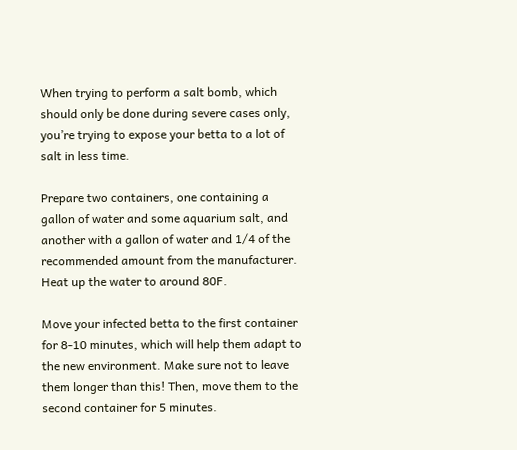When trying to perform a salt bomb, which should only be done during severe cases only, you’re trying to expose your betta to a lot of salt in less time.

Prepare two containers, one containing a gallon of water and some aquarium salt, and another with a gallon of water and 1/4 of the recommended amount from the manufacturer. Heat up the water to around 80F.

Move your infected betta to the first container for 8-10 minutes, which will help them adapt to the new environment. Make sure not to leave them longer than this! Then, move them to the second container for 5 minutes.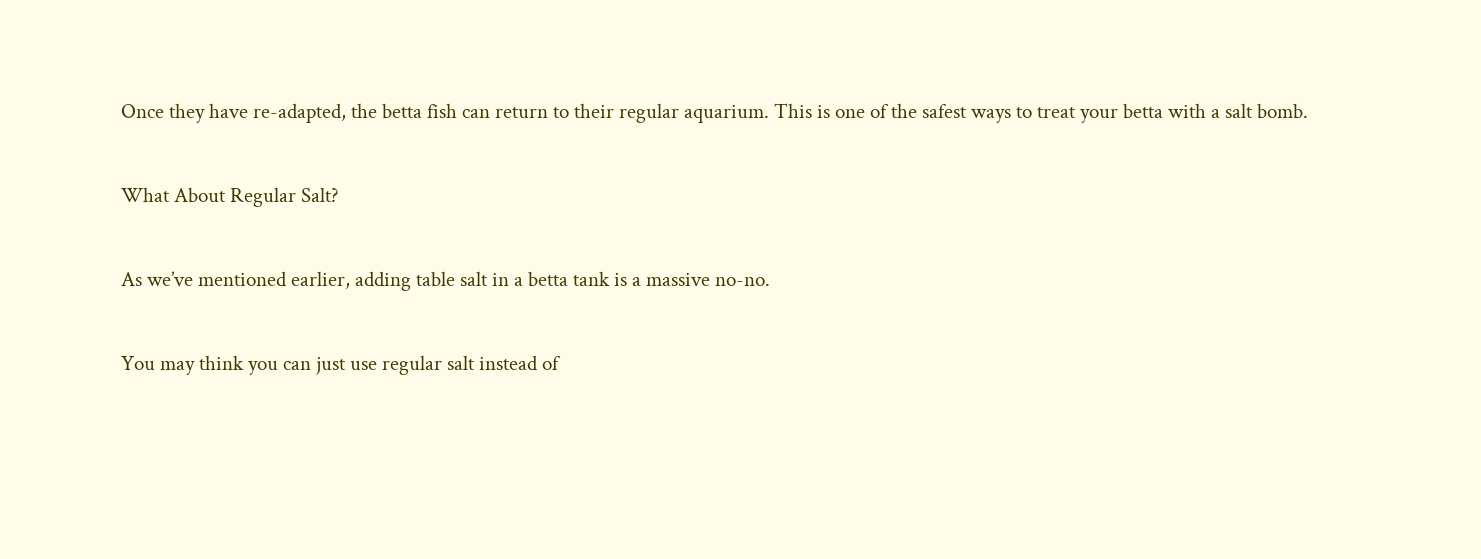Once they have re-adapted, the betta fish can return to their regular aquarium. This is one of the safest ways to treat your betta with a salt bomb.

What About Regular Salt?

As we’ve mentioned earlier, adding table salt in a betta tank is a massive no-no.

You may think you can just use regular salt instead of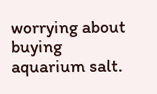worrying about buying aquarium salt.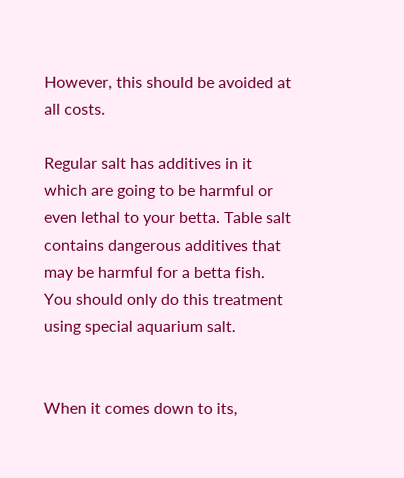However, this should be avoided at all costs.

Regular salt has additives in it which are going to be harmful or even lethal to your betta. Table salt contains dangerous additives that may be harmful for a betta fish. You should only do this treatment using special aquarium salt.


When it comes down to its,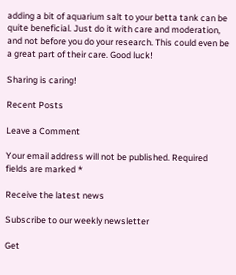adding a bit of aquarium salt to your betta tank can be quite beneficial. Just do it with care and moderation, and not before you do your research. This could even be a great part of their care. Good luck!

Sharing is caring!

Recent Posts

Leave a Comment

Your email address will not be published. Required fields are marked *

Receive the latest news

Subscribe to our weekly newsletter

Get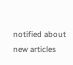notified about new articles